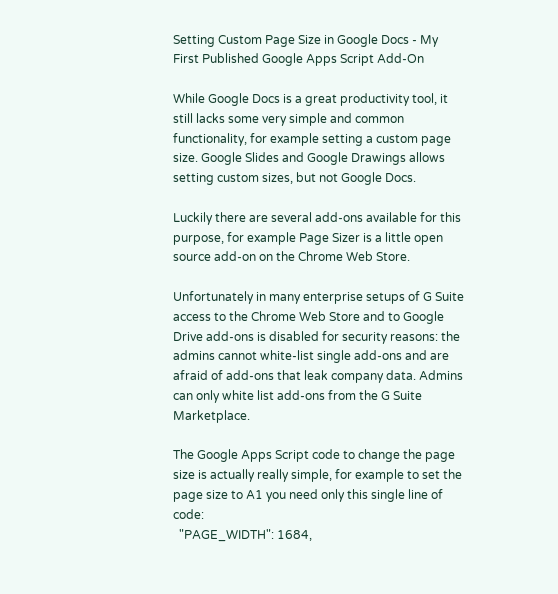Setting Custom Page Size in Google Docs - My First Published Google Apps Script Add-On

While Google Docs is a great productivity tool, it still lacks some very simple and common functionality, for example setting a custom page size. Google Slides and Google Drawings allows setting custom sizes, but not Google Docs.

Luckily there are several add-ons available for this purpose, for example Page Sizer is a little open source add-on on the Chrome Web Store.

Unfortunately in many enterprise setups of G Suite access to the Chrome Web Store and to Google Drive add-ons is disabled for security reasons: the admins cannot white-list single add-ons and are afraid of add-ons that leak company data. Admins can only white list add-ons from the G Suite Marketplace.

The Google Apps Script code to change the page size is actually really simple, for example to set the page size to A1 you need only this single line of code:
  "PAGE_WIDTH": 1684,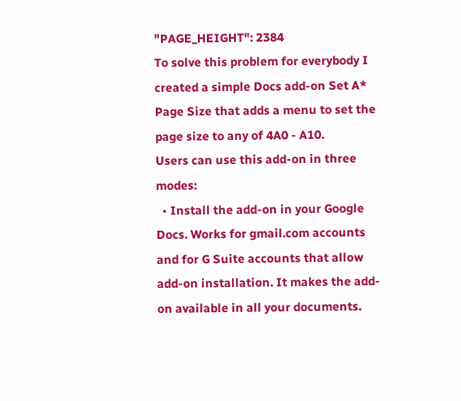"PAGE_HEIGHT": 2384
To solve this problem for everybody I created a simple Docs add-on Set A* Page Size that adds a menu to set the page size to any of 4A0 - A10.
Users can use this add-on in three modes:
  • Install the add-on in your Google Docs. Works for gmail.com accounts and for G Suite accounts that allow add-on installation. It makes the add-on available in all your documents.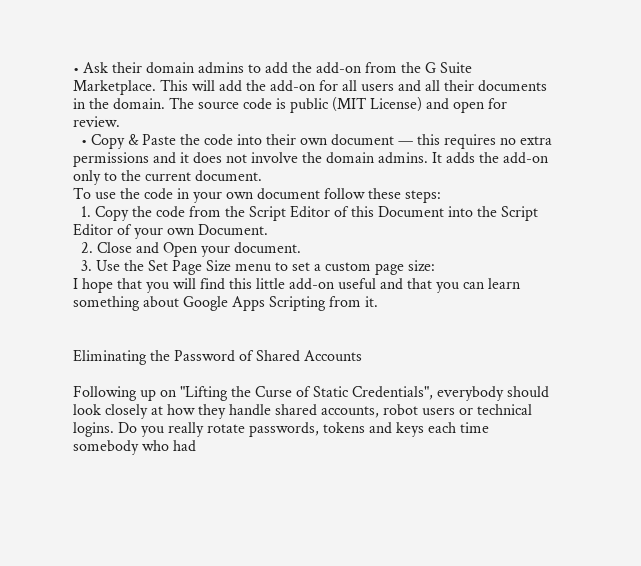• Ask their domain admins to add the add-on from the G Suite Marketplace. This will add the add-on for all users and all their documents in the domain. The source code is public (MIT License) and open for review.
  • Copy & Paste the code into their own document — this requires no extra permissions and it does not involve the domain admins. It adds the add-on only to the current document.
To use the code in your own document follow these steps:
  1. Copy the code from the Script Editor of this Document into the Script Editor of your own Document.
  2. Close and Open your document.
  3. Use the Set Page Size menu to set a custom page size:
I hope that you will find this little add-on useful and that you can learn something about Google Apps Scripting from it.


Eliminating the Password of Shared Accounts

Following up on "Lifting the Curse of Static Credentials", everybody should look closely at how they handle shared accounts, robot users or technical logins. Do you really rotate passwords, tokens and keys each time somebody who had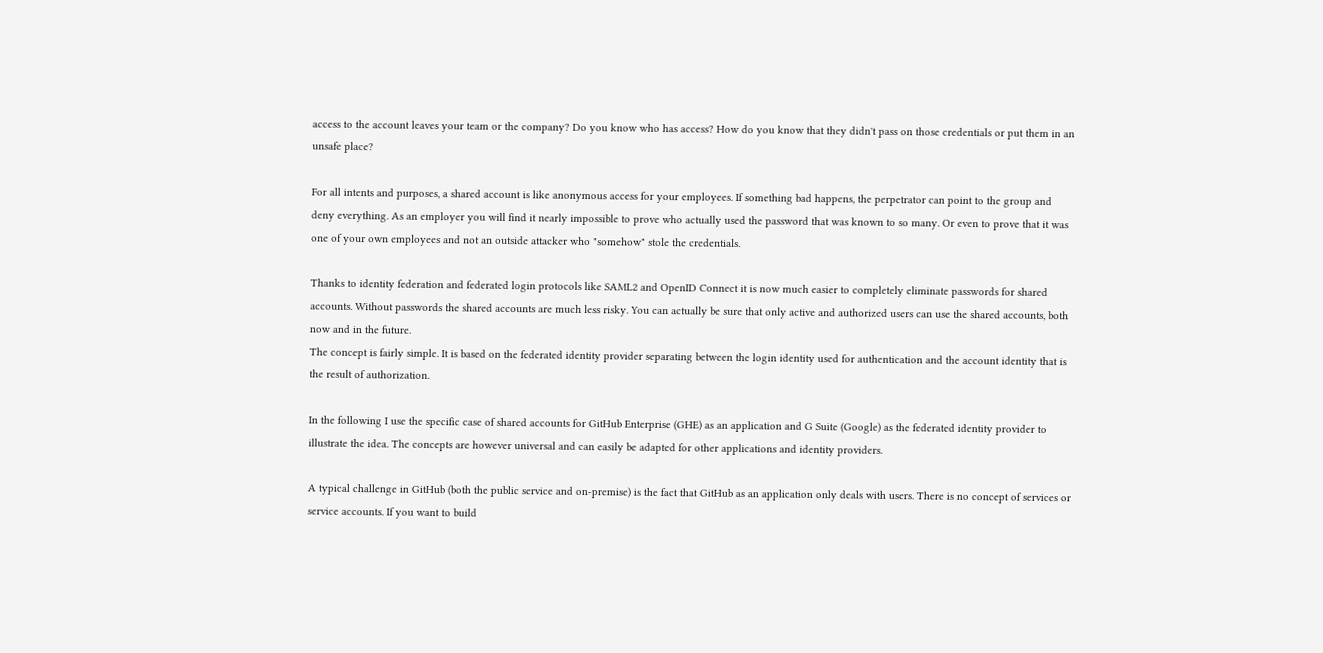access to the account leaves your team or the company? Do you know who has access? How do you know that they didn't pass on those credentials or put them in an unsafe place?

For all intents and purposes, a shared account is like anonymous access for your employees. If something bad happens, the perpetrator can point to the group and deny everything. As an employer you will find it nearly impossible to prove who actually used the password that was known to so many. Or even to prove that it was one of your own employees and not an outside attacker who "somehow" stole the credentials.

Thanks to identity federation and federated login protocols like SAML2 and OpenID Connect it is now much easier to completely eliminate passwords for shared accounts. Without passwords the shared accounts are much less risky. You can actually be sure that only active and authorized users can use the shared accounts, both now and in the future.
The concept is fairly simple. It is based on the federated identity provider separating between the login identity used for authentication and the account identity that is the result of authorization.

In the following I use the specific case of shared accounts for GitHub Enterprise (GHE) as an application and G Suite (Google) as the federated identity provider to illustrate the idea. The concepts are however universal and can easily be adapted for other applications and identity providers.

A typical challenge in GitHub (both the public service and on-premise) is the fact that GitHub as an application only deals with users. There is no concept of services or service accounts. If you want to build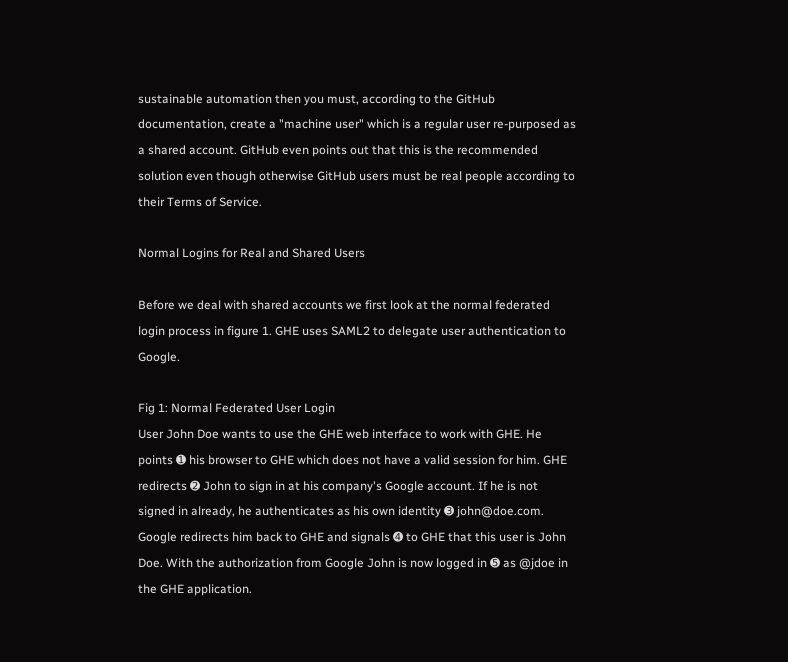sustainable automation then you must, according to the GitHub documentation, create a "machine user" which is a regular user re-purposed as a shared account. GitHub even points out that this is the recommended solution even though otherwise GitHub users must be real people according to their Terms of Service.

Normal Logins for Real and Shared Users

Before we deal with shared accounts we first look at the normal federated login process in figure 1. GHE uses SAML2 to delegate user authentication to Google.

Fig 1: Normal Federated User Login
User John Doe wants to use the GHE web interface to work with GHE. He points ➊ his browser to GHE which does not have a valid session for him. GHE redirects ➋ John to sign in at his company's Google account. If he is not signed in already, he authenticates as his own identity ➌ john@doe.com. Google redirects him back to GHE and signals ➍ to GHE that this user is John Doe. With the authorization from Google John is now logged in ➎ as @jdoe in the GHE application.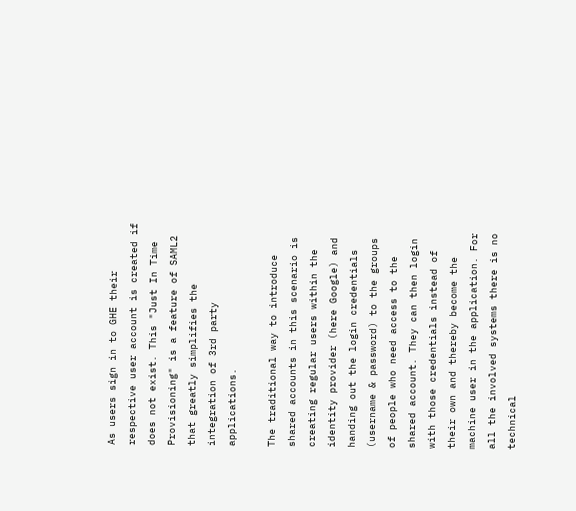As users sign in to GHE their respective user account is created if does not exist. This "Just In Time Provisioning" is a feature of SAML2 that greatly simplifies the integration of 3rd party applications.

The traditional way to introduce shared accounts in this scenario is creating regular users within the identity provider (here Google) and handing out the login credentials (username & password) to the groups of people who need access to the shared account. They can then login with those credentials instead of their own and thereby become the machine user in the application. For all the involved systems there is no technical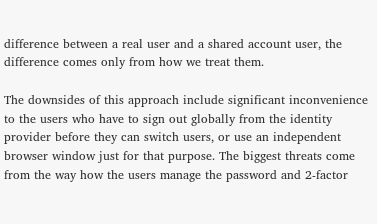difference between a real user and a shared account user, the difference comes only from how we treat them.

The downsides of this approach include significant inconvenience to the users who have to sign out globally from the identity provider before they can switch users, or use an independent browser window just for that purpose. The biggest threats come from the way how the users manage the password and 2-factor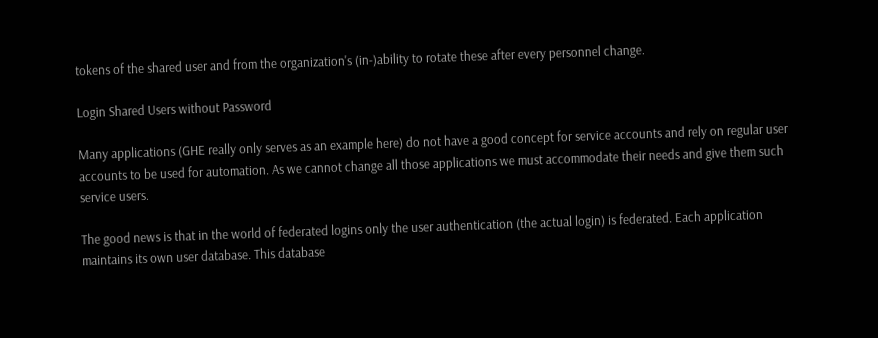tokens of the shared user and from the organization's (in-)ability to rotate these after every personnel change.

Login Shared Users without Password

Many applications (GHE really only serves as an example here) do not have a good concept for service accounts and rely on regular user accounts to be used for automation. As we cannot change all those applications we must accommodate their needs and give them such service users.

The good news is that in the world of federated logins only the user authentication (the actual login) is federated. Each application maintains its own user database. This database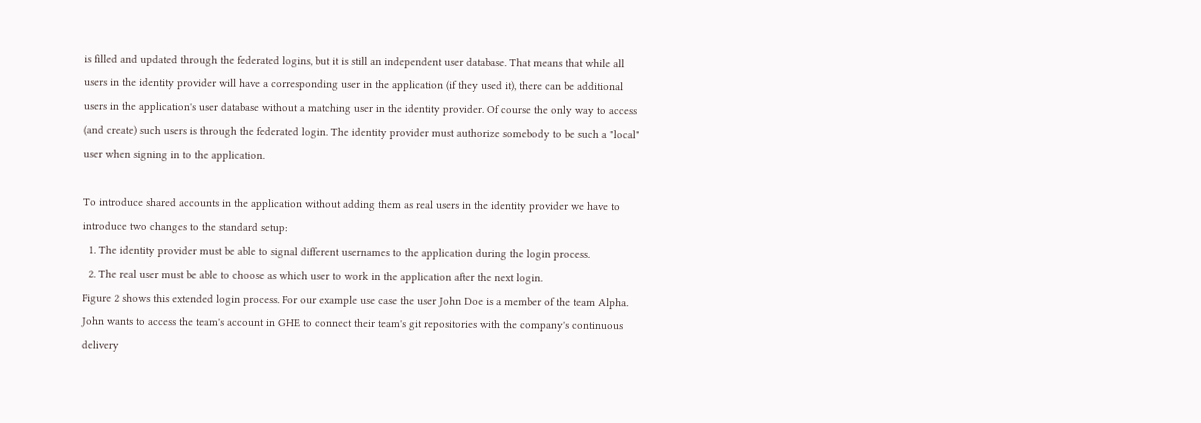is filled and updated through the federated logins, but it is still an independent user database. That means that while all users in the identity provider will have a corresponding user in the application (if they used it), there can be additional users in the application's user database without a matching user in the identity provider. Of course the only way to access (and create) such users is through the federated login. The identity provider must authorize somebody to be such a "local" user when signing in to the application.

To introduce shared accounts in the application without adding them as real users in the identity provider we have to introduce two changes to the standard setup:
  1. The identity provider must be able to signal different usernames to the application during the login process.
  2. The real user must be able to choose as which user to work in the application after the next login.
Figure 2 shows this extended login process. For our example use case the user John Doe is a member of the team Alpha. John wants to access the team's account in GHE to connect their team's git repositories with the company's continuous delivery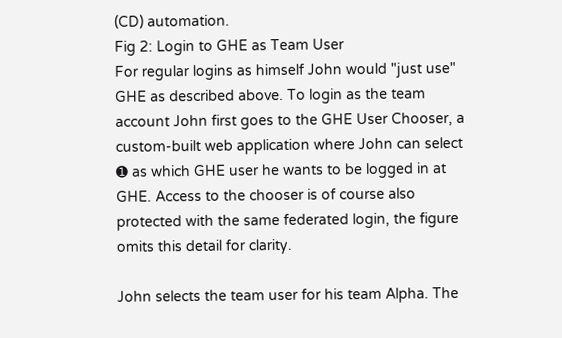(CD) automation.
Fig 2: Login to GHE as Team User
For regular logins as himself John would "just use" GHE as described above. To login as the team account John first goes to the GHE User Chooser, a custom-built web application where John can select ➊ as which GHE user he wants to be logged in at GHE. Access to the chooser is of course also protected with the same federated login, the figure omits this detail for clarity.

John selects the team user for his team Alpha. The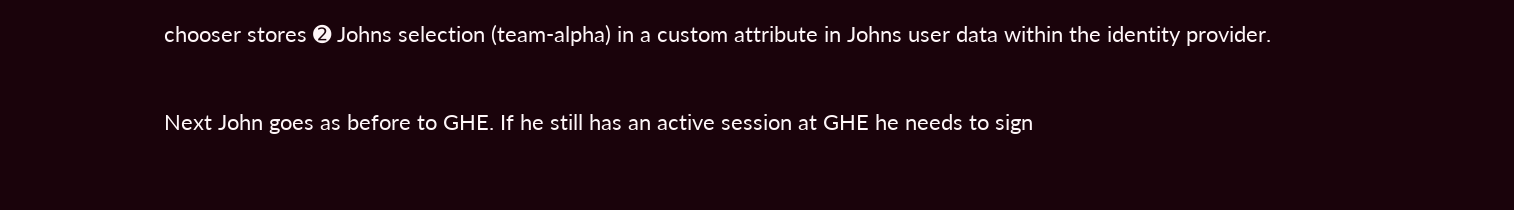chooser stores ➋ Johns selection (team-alpha) in a custom attribute in Johns user data within the identity provider.

Next John goes as before to GHE. If he still has an active session at GHE he needs to sign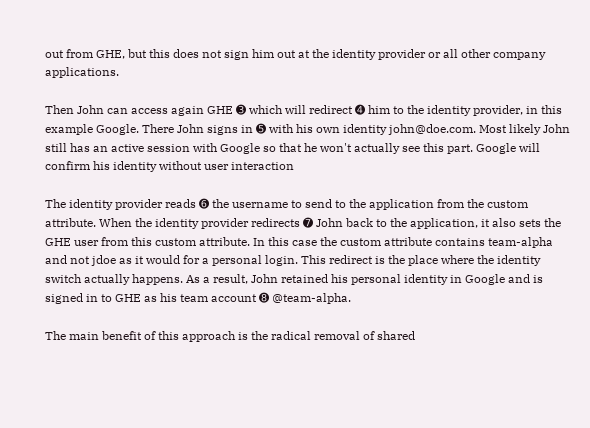out from GHE, but this does not sign him out at the identity provider or all other company applications.

Then John can access again GHE ➌ which will redirect ➍ him to the identity provider, in this example Google. There John signs in ➎ with his own identity john@doe.com. Most likely John still has an active session with Google so that he won't actually see this part. Google will confirm his identity without user interaction

The identity provider reads ➏ the username to send to the application from the custom attribute. When the identity provider redirects ➐ John back to the application, it also sets the GHE user from this custom attribute. In this case the custom attribute contains team-alpha and not jdoe as it would for a personal login. This redirect is the place where the identity switch actually happens. As a result, John retained his personal identity in Google and is signed in to GHE as his team account ➑ @team-alpha.

The main benefit of this approach is the radical removal of shared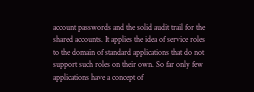account passwords and the solid audit trail for the shared accounts. It applies the idea of service roles to the domain of standard applications that do not support such roles on their own. So far only few applications have a concept of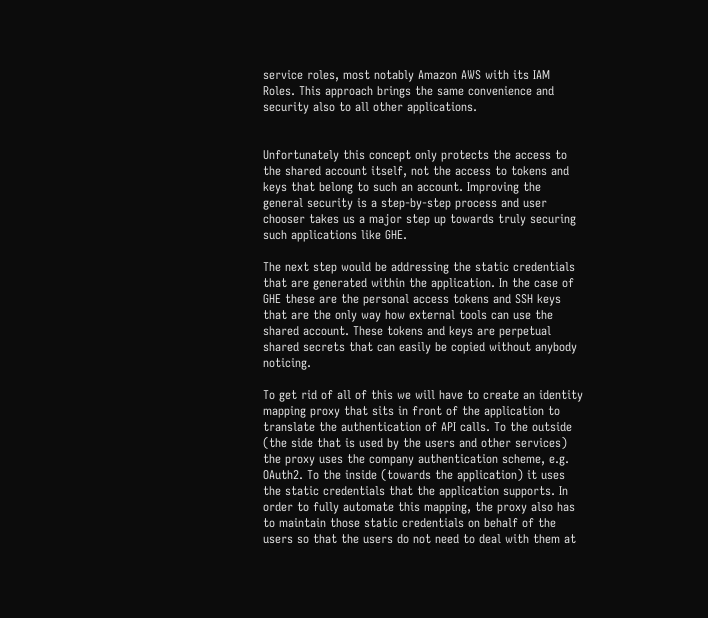service roles, most notably Amazon AWS with its IAM Roles. This approach brings the same convenience and security also to all other applications.


Unfortunately this concept only protects the access to the shared account itself, not the access to tokens and keys that belong to such an account. Improving the general security is a step-by-step process and user chooser takes us a major step up towards truly securing such applications like GHE.

The next step would be addressing the static credentials that are generated within the application. In the case of GHE these are the personal access tokens and SSH keys that are the only way how external tools can use the shared account. These tokens and keys are perpetual shared secrets that can easily be copied without anybody noticing.

To get rid of all of this we will have to create an identity mapping proxy that sits in front of the application to translate the authentication of API calls. To the outside (the side that is used by the users and other services) the proxy uses the company authentication scheme, e.g. OAuth2. To the inside (towards the application) it uses the static credentials that the application supports. In order to fully automate this mapping, the proxy also has to maintain those static credentials on behalf of the users so that the users do not need to deal with them at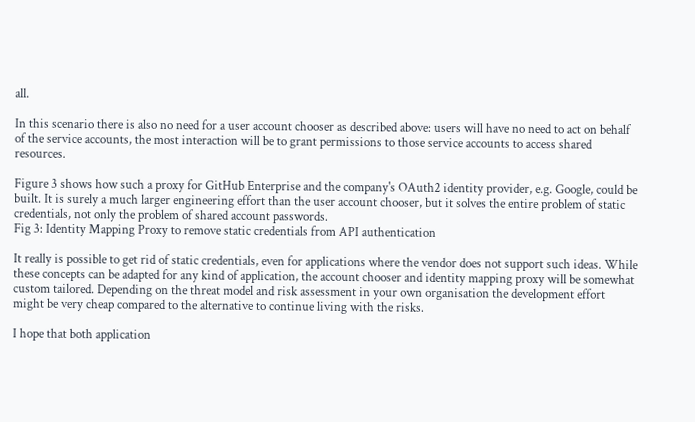all.

In this scenario there is also no need for a user account chooser as described above: users will have no need to act on behalf of the service accounts, the most interaction will be to grant permissions to those service accounts to access shared resources.

Figure 3 shows how such a proxy for GitHub Enterprise and the company's OAuth2 identity provider, e.g. Google, could be built. It is surely a much larger engineering effort than the user account chooser, but it solves the entire problem of static credentials, not only the problem of shared account passwords.
Fig 3: Identity Mapping Proxy to remove static credentials from API authentication

It really is possible to get rid of static credentials, even for applications where the vendor does not support such ideas. While these concepts can be adapted for any kind of application, the account chooser and identity mapping proxy will be somewhat custom tailored. Depending on the threat model and risk assessment in your own organisation the development effort might be very cheap compared to the alternative to continue living with the risks.

I hope that both application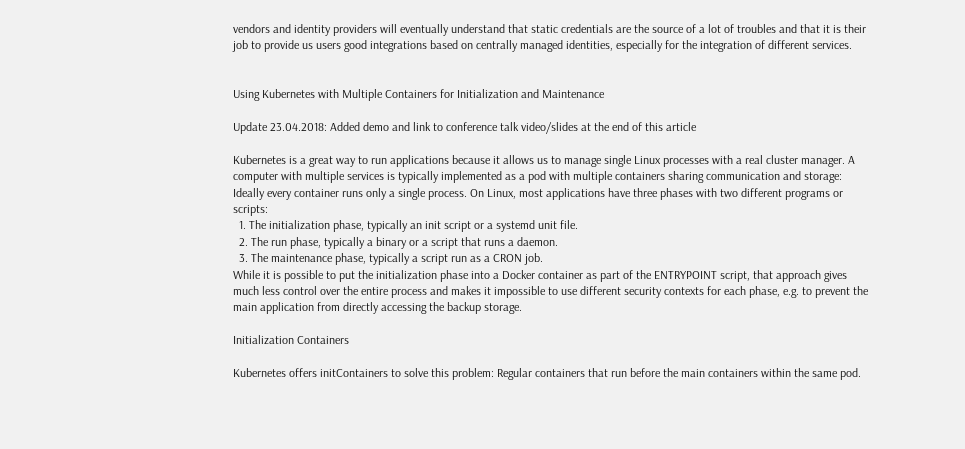vendors and identity providers will eventually understand that static credentials are the source of a lot of troubles and that it is their job to provide us users good integrations based on centrally managed identities, especially for the integration of different services.


Using Kubernetes with Multiple Containers for Initialization and Maintenance

Update 23.04.2018: Added demo and link to conference talk video/slides at the end of this article

Kubernetes is a great way to run applications because it allows us to manage single Linux processes with a real cluster manager. A computer with multiple services is typically implemented as a pod with multiple containers sharing communication and storage:
Ideally every container runs only a single process. On Linux, most applications have three phases with two different programs or scripts:
  1. The initialization phase, typically an init script or a systemd unit file.
  2. The run phase, typically a binary or a script that runs a daemon.
  3. The maintenance phase, typically a script run as a CRON job.
While it is possible to put the initialization phase into a Docker container as part of the ENTRYPOINT script, that approach gives much less control over the entire process and makes it impossible to use different security contexts for each phase, e.g. to prevent the main application from directly accessing the backup storage.

Initialization Containers

Kubernetes offers initContainers to solve this problem: Regular containers that run before the main containers within the same pod.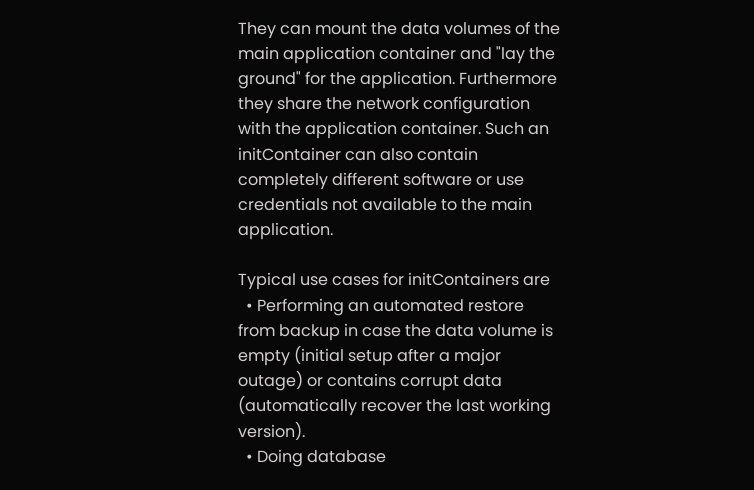They can mount the data volumes of the main application container and "lay the ground" for the application. Furthermore they share the network configuration with the application container. Such an initContainer can also contain completely different software or use credentials not available to the main application.

Typical use cases for initContainers are
  • Performing an automated restore from backup in case the data volume is empty (initial setup after a major outage) or contains corrupt data (automatically recover the last working version).
  • Doing database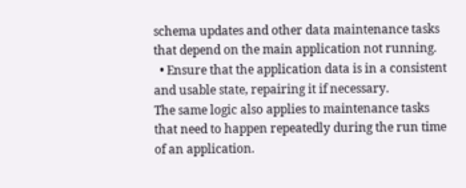schema updates and other data maintenance tasks that depend on the main application not running.
  • Ensure that the application data is in a consistent and usable state, repairing it if necessary.
The same logic also applies to maintenance tasks that need to happen repeatedly during the run time of an application.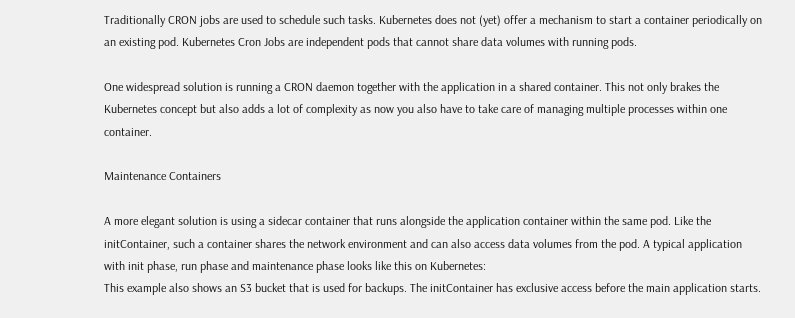Traditionally CRON jobs are used to schedule such tasks. Kubernetes does not (yet) offer a mechanism to start a container periodically on an existing pod. Kubernetes Cron Jobs are independent pods that cannot share data volumes with running pods.

One widespread solution is running a CRON daemon together with the application in a shared container. This not only brakes the Kubernetes concept but also adds a lot of complexity as now you also have to take care of managing multiple processes within one container.

Maintenance Containers

A more elegant solution is using a sidecar container that runs alongside the application container within the same pod. Like the initContainer, such a container shares the network environment and can also access data volumes from the pod. A typical application with init phase, run phase and maintenance phase looks like this on Kubernetes:
This example also shows an S3 bucket that is used for backups. The initContainer has exclusive access before the main application starts.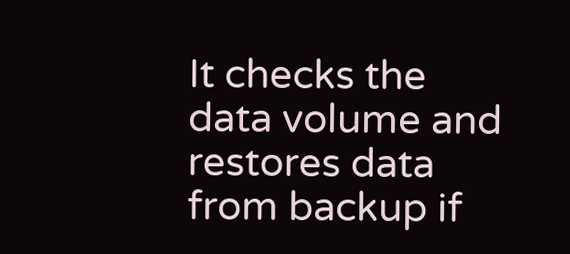It checks the data volume and restores data from backup if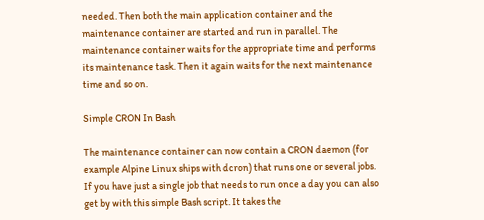needed. Then both the main application container and the maintenance container are started and run in parallel. The maintenance container waits for the appropriate time and performs its maintenance task. Then it again waits for the next maintenance time and so on.

Simple CRON In Bash

The maintenance container can now contain a CRON daemon (for example Alpine Linux ships with dcron) that runs one or several jobs. If you have just a single job that needs to run once a day you can also get by with this simple Bash script. It takes the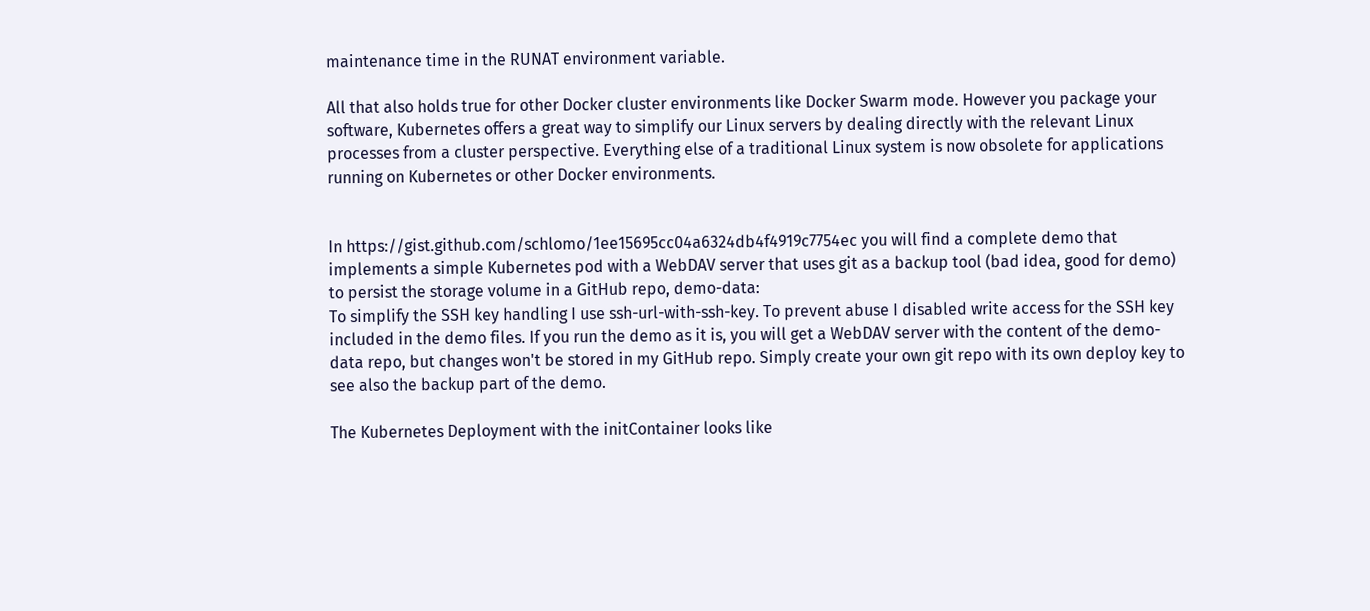maintenance time in the RUNAT environment variable.

All that also holds true for other Docker cluster environments like Docker Swarm mode. However you package your software, Kubernetes offers a great way to simplify our Linux servers by dealing directly with the relevant Linux processes from a cluster perspective. Everything else of a traditional Linux system is now obsolete for applications running on Kubernetes or other Docker environments.


In https://gist.github.com/schlomo/1ee15695cc04a6324db4f4919c7754ec you will find a complete demo that implements a simple Kubernetes pod with a WebDAV server that uses git as a backup tool (bad idea, good for demo) to persist the storage volume in a GitHub repo, demo-data:
To simplify the SSH key handling I use ssh-url-with-ssh-key. To prevent abuse I disabled write access for the SSH key included in the demo files. If you run the demo as it is, you will get a WebDAV server with the content of the demo-data repo, but changes won't be stored in my GitHub repo. Simply create your own git repo with its own deploy key to see also the backup part of the demo.

The Kubernetes Deployment with the initContainer looks like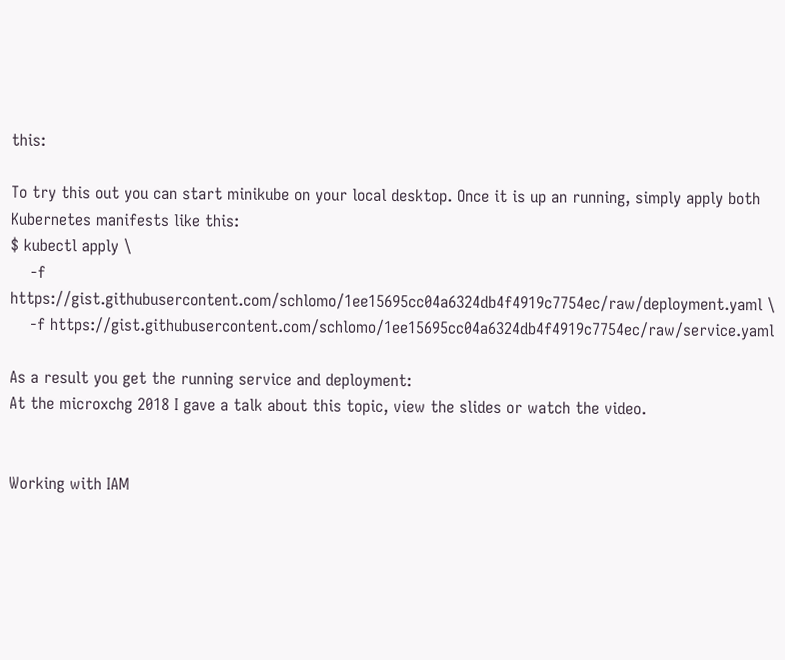this:

To try this out you can start minikube on your local desktop. Once it is up an running, simply apply both Kubernetes manifests like this:
$ kubectl apply \
    -f https://gist.githubusercontent.com/schlomo/1ee15695cc04a6324db4f4919c7754ec/raw/deployment.yaml \
    -f https://gist.githubusercontent.com/schlomo/1ee15695cc04a6324db4f4919c7754ec/raw/service.yaml

As a result you get the running service and deployment:
At the microxchg 2018 I gave a talk about this topic, view the slides or watch the video.


Working with IAM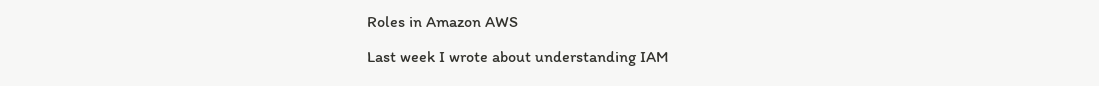Roles in Amazon AWS

Last week I wrote about understanding IAM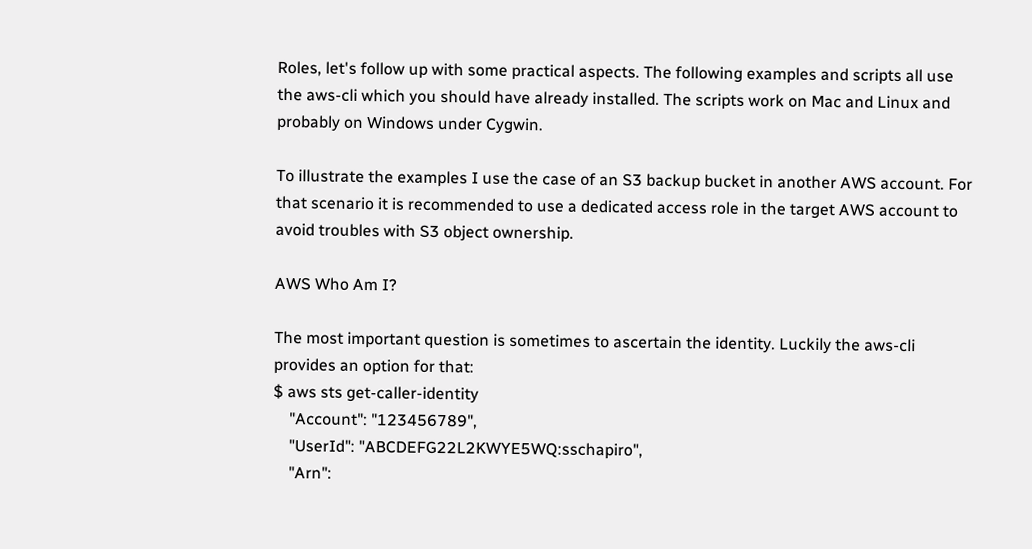Roles, let's follow up with some practical aspects. The following examples and scripts all use the aws-cli which you should have already installed. The scripts work on Mac and Linux and probably on Windows under Cygwin.

To illustrate the examples I use the case of an S3 backup bucket in another AWS account. For that scenario it is recommended to use a dedicated access role in the target AWS account to avoid troubles with S3 object ownership.

AWS Who Am I?

The most important question is sometimes to ascertain the identity. Luckily the aws-cli provides an option for that:
$ aws sts get-caller-identity
    "Account": "123456789",
    "UserId": "ABCDEFG22L2KWYE5WQ:sschapiro",
    "Arn":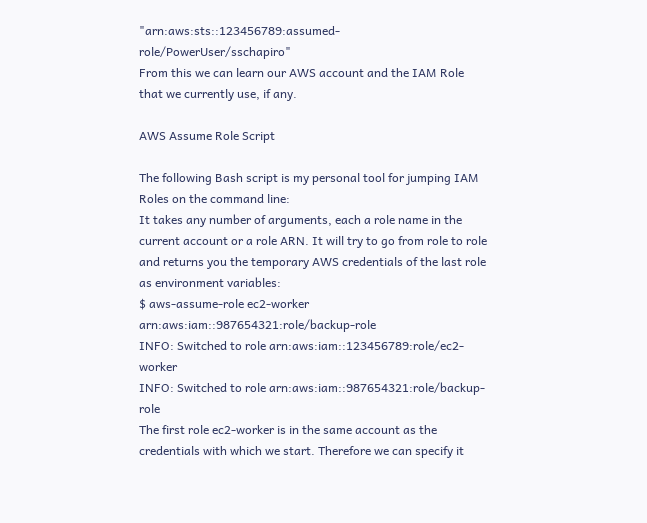"arn:aws:sts::123456789:assumed-role/PowerUser/sschapiro"
From this we can learn our AWS account and the IAM Role that we currently use, if any.

AWS Assume Role Script

The following Bash script is my personal tool for jumping IAM Roles on the command line:
It takes any number of arguments, each a role name in the current account or a role ARN. It will try to go from role to role and returns you the temporary AWS credentials of the last role as environment variables:
$ aws-assume-role ec2-worker arn:aws:iam::987654321:role/backup-role
INFO: Switched to role arn:aws:iam::123456789:role/ec2-worker
INFO: Switched to role arn:aws:iam::987654321:role/backup-role
The first role ec2-worker is in the same account as the credentials with which we start. Therefore we can specify it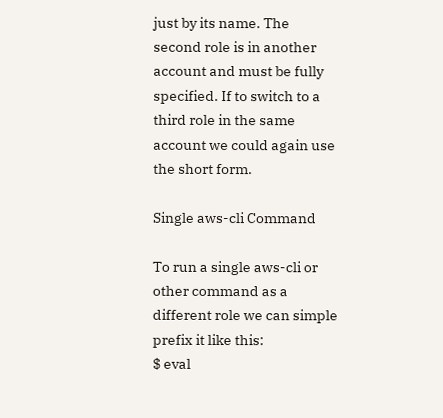just by its name. The second role is in another account and must be fully specified. If to switch to a third role in the same account we could again use the short form.

Single aws-cli Command

To run a single aws-cli or other command as a different role we can simple prefix it like this:
$ eval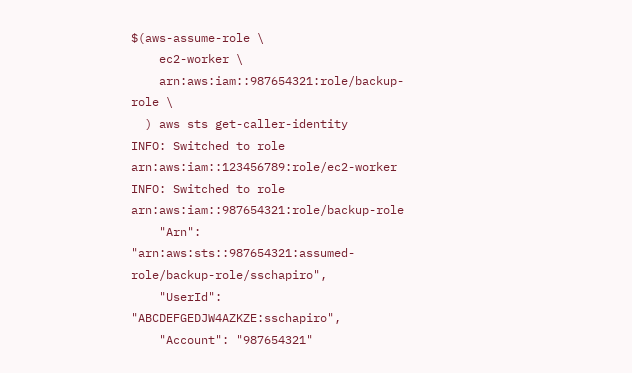$(aws-assume-role \
    ec2-worker \
    arn:aws:iam::987654321:role/backup-role \
  ) aws sts get-caller-identity
INFO: Switched to role arn:aws:iam::123456789:role/ec2-worker
INFO: Switched to role arn:aws:iam::987654321:role/backup-role
    "Arn": "arn:aws:sts::987654321:assumed-role/backup-role/sschapiro",
    "UserId": "ABCDEFGEDJW4AZKZE:sschapiro",
    "Account": "987654321"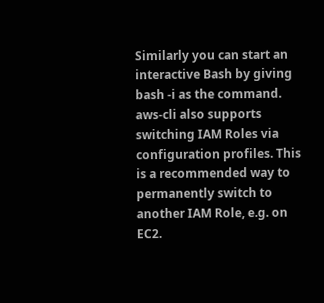Similarly you can start an interactive Bash by giving bash -i as the command. aws-cli also supports switching IAM Roles via configuration profiles. This is a recommended way to permanently switch to another IAM Role, e.g. on EC2.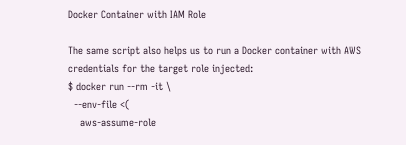Docker Container with IAM Role

The same script also helps us to run a Docker container with AWS credentials for the target role injected:
$ docker run --rm -it \
  --env-file <(
    aws-assume-role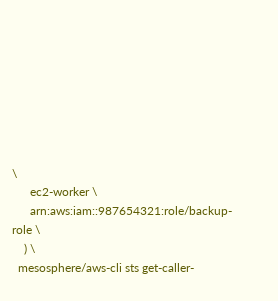\
      ec2-worker \
      arn:aws:iam::987654321:role/backup-role \
    ) \
  mesosphere/aws-cli sts get-caller-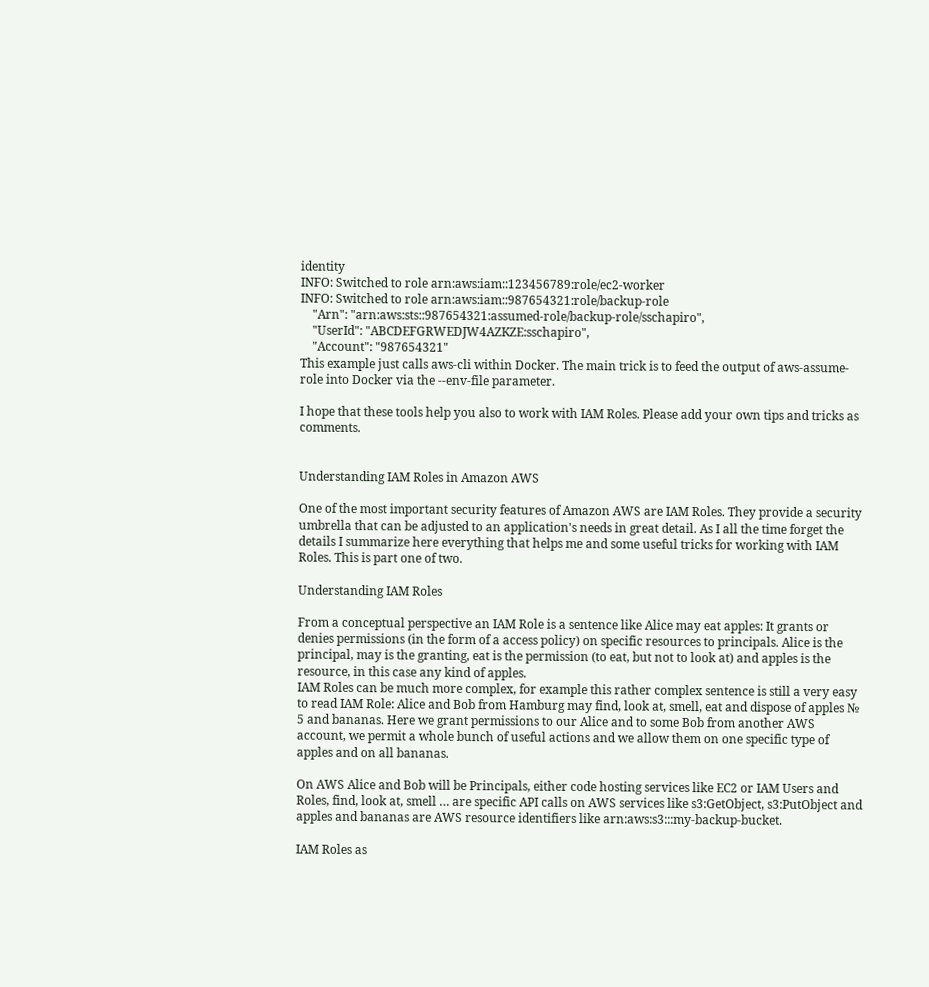identity
INFO: Switched to role arn:aws:iam::123456789:role/ec2-worker
INFO: Switched to role arn:aws:iam::987654321:role/backup-role
    "Arn": "arn:aws:sts::987654321:assumed-role/backup-role/sschapiro",
    "UserId": "ABCDEFGRWEDJW4AZKZE:sschapiro",
    "Account": "987654321"
This example just calls aws-cli within Docker. The main trick is to feed the output of aws-assume-role into Docker via the --env-file parameter.

I hope that these tools help you also to work with IAM Roles. Please add your own tips and tricks as comments.


Understanding IAM Roles in Amazon AWS

One of the most important security features of Amazon AWS are IAM Roles. They provide a security umbrella that can be adjusted to an application's needs in great detail. As I all the time forget the details I summarize here everything that helps me and some useful tricks for working with IAM Roles. This is part one of two.

Understanding IAM Roles

From a conceptual perspective an IAM Role is a sentence like Alice may eat apples: It grants or denies permissions (in the form of a access policy) on specific resources to principals. Alice is the principal, may is the granting, eat is the permission (to eat, but not to look at) and apples is the resource, in this case any kind of apples.
IAM Roles can be much more complex, for example this rather complex sentence is still a very easy to read IAM Role: Alice and Bob from Hamburg may find, look at, smell, eat and dispose of apples № 5 and bananas. Here we grant permissions to our Alice and to some Bob from another AWS account, we permit a whole bunch of useful actions and we allow them on one specific type of apples and on all bananas.

On AWS Alice and Bob will be Principals, either code hosting services like EC2 or IAM Users and Roles, find, look at, smell … are specific API calls on AWS services like s3:GetObject, s3:PutObject and apples and bananas are AWS resource identifiers like arn:aws:s3:::my-backup-bucket.

IAM Roles as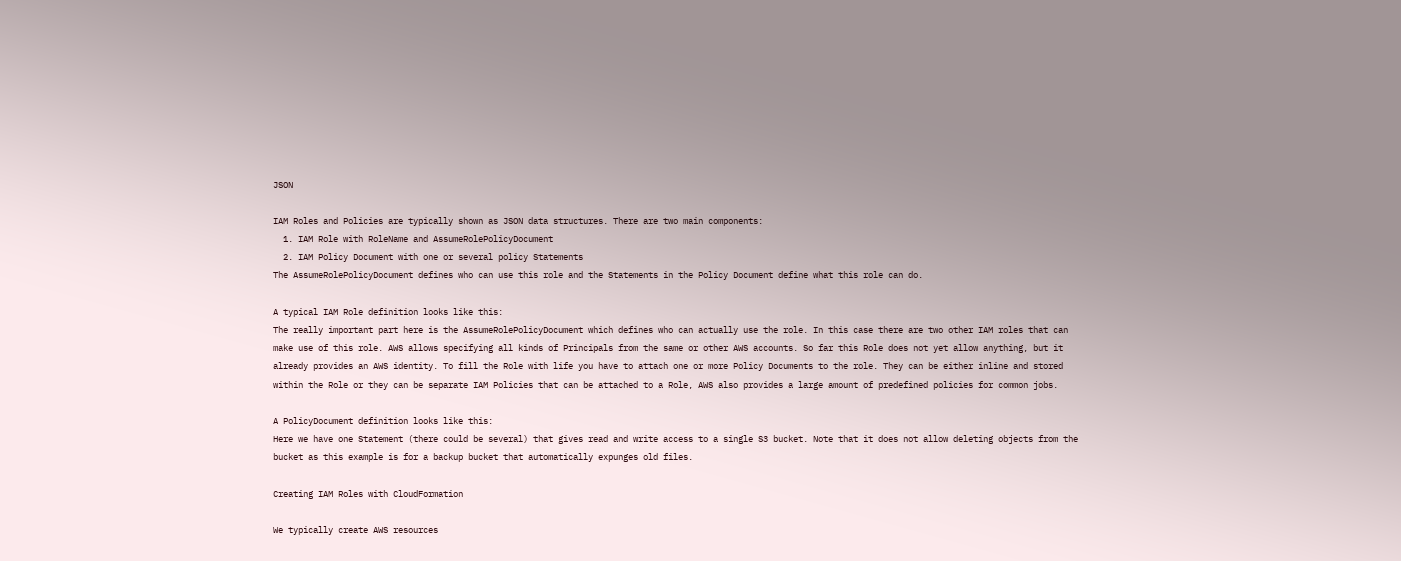JSON

IAM Roles and Policies are typically shown as JSON data structures. There are two main components:
  1. IAM Role with RoleName and AssumeRolePolicyDocument
  2. IAM Policy Document with one or several policy Statements
The AssumeRolePolicyDocument defines who can use this role and the Statements in the Policy Document define what this role can do.

A typical IAM Role definition looks like this:
The really important part here is the AssumeRolePolicyDocument which defines who can actually use the role. In this case there are two other IAM roles that can make use of this role. AWS allows specifying all kinds of Principals from the same or other AWS accounts. So far this Role does not yet allow anything, but it already provides an AWS identity. To fill the Role with life you have to attach one or more Policy Documents to the role. They can be either inline and stored within the Role or they can be separate IAM Policies that can be attached to a Role, AWS also provides a large amount of predefined policies for common jobs.

A PolicyDocument definition looks like this:
Here we have one Statement (there could be several) that gives read and write access to a single S3 bucket. Note that it does not allow deleting objects from the bucket as this example is for a backup bucket that automatically expunges old files.

Creating IAM Roles with CloudFormation

We typically create AWS resources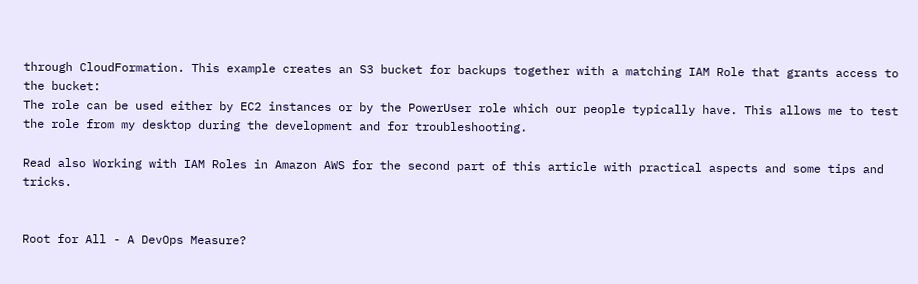through CloudFormation. This example creates an S3 bucket for backups together with a matching IAM Role that grants access to the bucket:
The role can be used either by EC2 instances or by the PowerUser role which our people typically have. This allows me to test the role from my desktop during the development and for troubleshooting.

Read also Working with IAM Roles in Amazon AWS for the second part of this article with practical aspects and some tips and tricks.


Root for All - A DevOps Measure?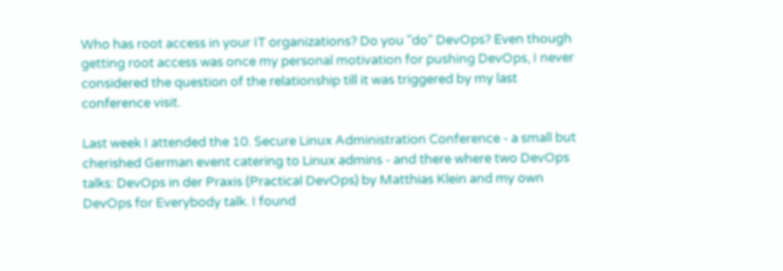Who has root access in your IT organizations? Do you "do" DevOps? Even though getting root access was once my personal motivation for pushing DevOps, I never considered the question of the relationship till it was triggered by my last conference visit.

Last week I attended the 10. Secure Linux Administration Conference - a small but cherished German event catering to Linux admins - and there where two DevOps talks: DevOps in der Praxis (Practical DevOps) by Matthias Klein and my own DevOps for Everybody talk. I found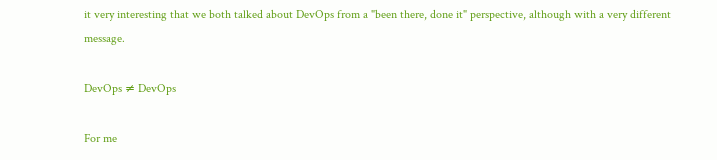it very interesting that we both talked about DevOps from a "been there, done it" perspective, although with a very different message.

DevOps ≠ DevOps

For me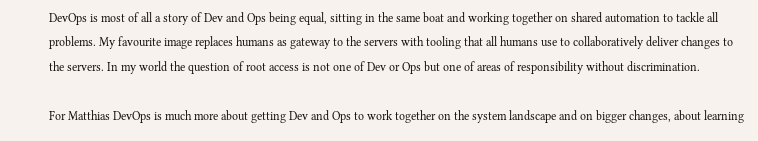DevOps is most of all a story of Dev and Ops being equal, sitting in the same boat and working together on shared automation to tackle all problems. My favourite image replaces humans as gateway to the servers with tooling that all humans use to collaboratively deliver changes to the servers. In my world the question of root access is not one of Dev or Ops but one of areas of responsibility without discrimination.

For Matthias DevOps is much more about getting Dev and Ops to work together on the system landscape and on bigger changes, about learning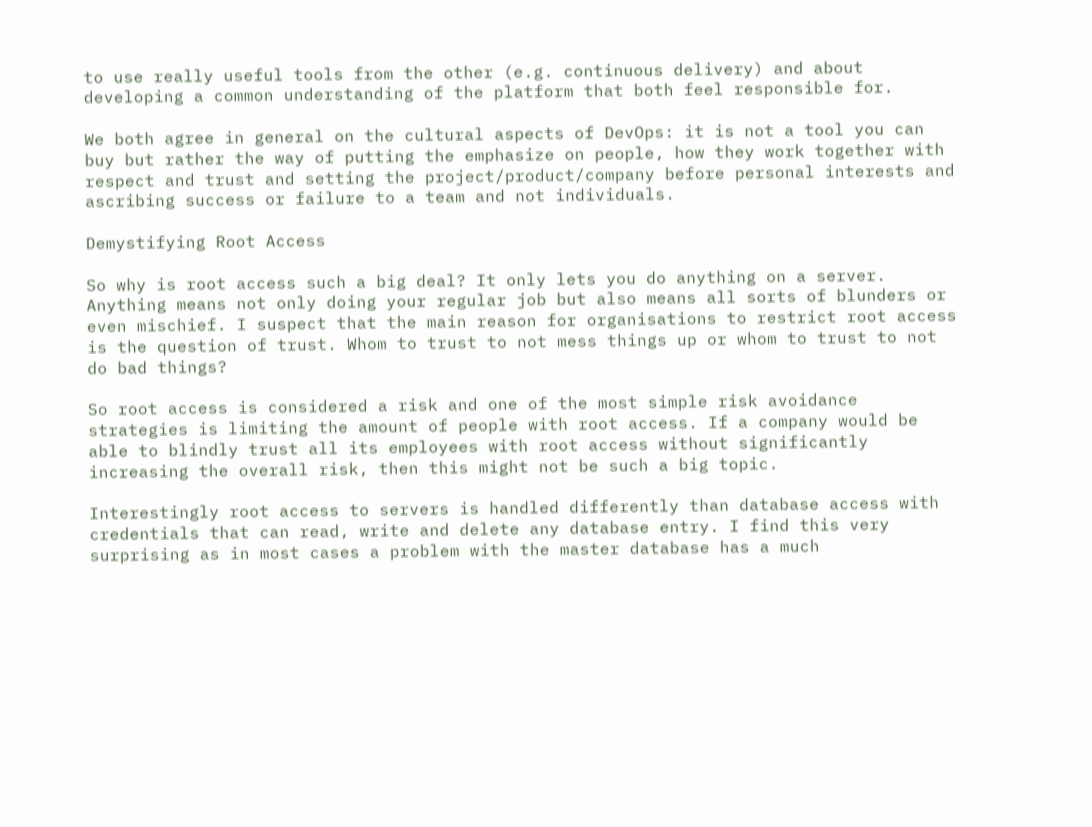to use really useful tools from the other (e.g. continuous delivery) and about developing a common understanding of the platform that both feel responsible for.

We both agree in general on the cultural aspects of DevOps: it is not a tool you can buy but rather the way of putting the emphasize on people, how they work together with respect and trust and setting the project/product/company before personal interests and ascribing success or failure to a team and not individuals.

Demystifying Root Access

So why is root access such a big deal? It only lets you do anything on a server. Anything means not only doing your regular job but also means all sorts of blunders or even mischief. I suspect that the main reason for organisations to restrict root access is the question of trust. Whom to trust to not mess things up or whom to trust to not do bad things?

So root access is considered a risk and one of the most simple risk avoidance strategies is limiting the amount of people with root access. If a company would be able to blindly trust all its employees with root access without significantly increasing the overall risk, then this might not be such a big topic.

Interestingly root access to servers is handled differently than database access with credentials that can read, write and delete any database entry. I find this very surprising as in most cases a problem with the master database has a much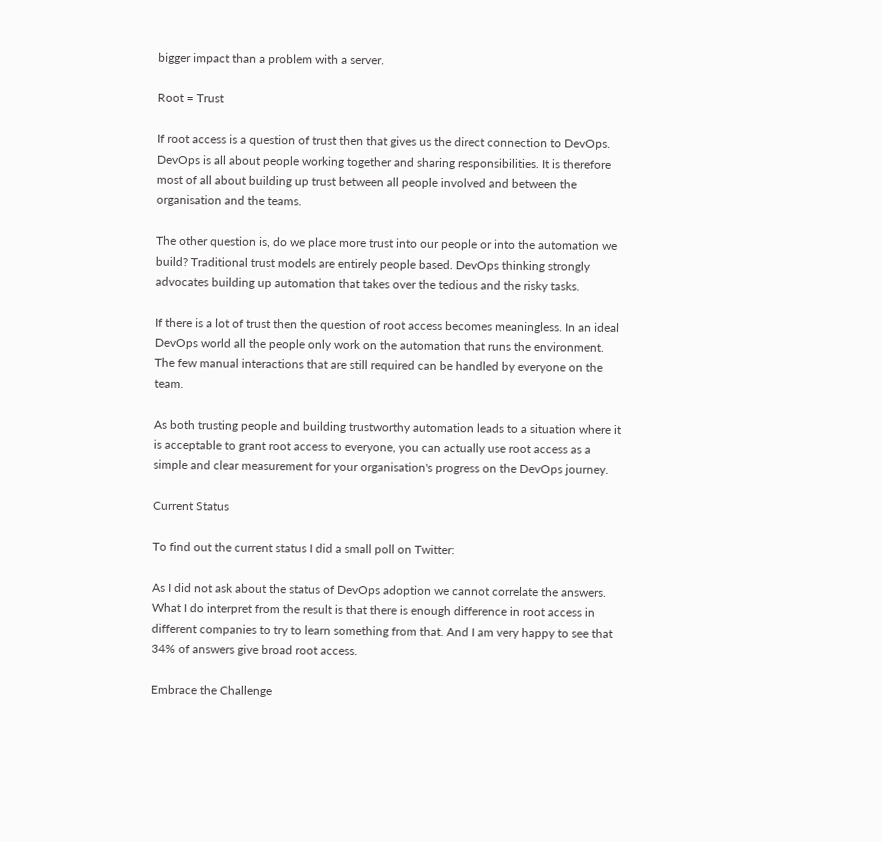bigger impact than a problem with a server.

Root = Trust

If root access is a question of trust then that gives us the direct connection to DevOps. DevOps is all about people working together and sharing responsibilities. It is therefore most of all about building up trust between all people involved and between the organisation and the teams.

The other question is, do we place more trust into our people or into the automation we build? Traditional trust models are entirely people based. DevOps thinking strongly advocates building up automation that takes over the tedious and the risky tasks.

If there is a lot of trust then the question of root access becomes meaningless. In an ideal DevOps world all the people only work on the automation that runs the environment. The few manual interactions that are still required can be handled by everyone on the team.

As both trusting people and building trustworthy automation leads to a situation where it is acceptable to grant root access to everyone, you can actually use root access as a simple and clear measurement for your organisation's progress on the DevOps journey.

Current Status

To find out the current status I did a small poll on Twitter:

As I did not ask about the status of DevOps adoption we cannot correlate the answers. What I do interpret from the result is that there is enough difference in root access in different companies to try to learn something from that. And I am very happy to see that 34% of answers give broad root access.

Embrace the Challenge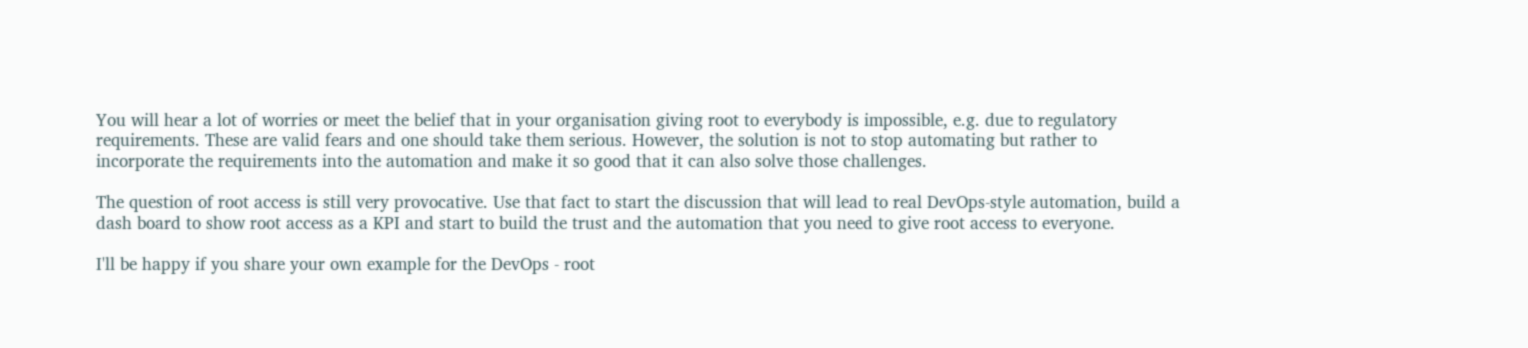You will hear a lot of worries or meet the belief that in your organisation giving root to everybody is impossible, e.g. due to regulatory requirements. These are valid fears and one should take them serious. However, the solution is not to stop automating but rather to incorporate the requirements into the automation and make it so good that it can also solve those challenges.

The question of root access is still very provocative. Use that fact to start the discussion that will lead to real DevOps-style automation, build a dash board to show root access as a KPI and start to build the trust and the automation that you need to give root access to everyone.

I'll be happy if you share your own example for the DevOps - root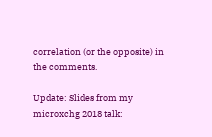correlation (or the opposite) in the comments.

Update: Slides from my microxchg 2018 talk: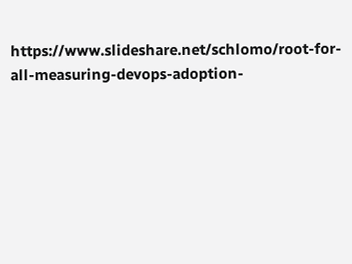https://www.slideshare.net/schlomo/root-for-all-measuring-devops-adoption-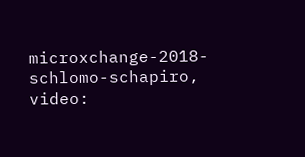microxchange-2018-schlomo-schapiro, video: